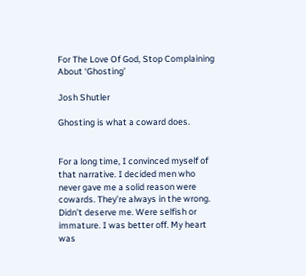For The Love Of God, Stop Complaining About ‘Ghosting’

Josh Shutler

Ghosting is what a coward does.


For a long time, I convinced myself of that narrative. I decided men who never gave me a solid reason were cowards. They’re always in the wrong. Didn’t deserve me. Were selfish or immature. I was better off. My heart was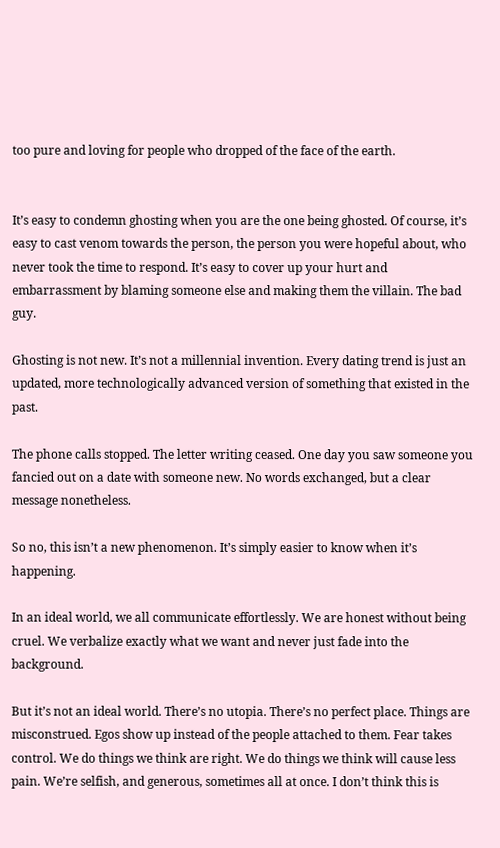too pure and loving for people who dropped of the face of the earth.


It’s easy to condemn ghosting when you are the one being ghosted. Of course, it’s easy to cast venom towards the person, the person you were hopeful about, who never took the time to respond. It’s easy to cover up your hurt and embarrassment by blaming someone else and making them the villain. The bad guy.

Ghosting is not new. It’s not a millennial invention. Every dating trend is just an updated, more technologically advanced version of something that existed in the past.

The phone calls stopped. The letter writing ceased. One day you saw someone you fancied out on a date with someone new. No words exchanged, but a clear message nonetheless.

So no, this isn’t a new phenomenon. It’s simply easier to know when it’s happening.

In an ideal world, we all communicate effortlessly. We are honest without being cruel. We verbalize exactly what we want and never just fade into the background.

But it’s not an ideal world. There’s no utopia. There’s no perfect place. Things are misconstrued. Egos show up instead of the people attached to them. Fear takes control. We do things we think are right. We do things we think will cause less pain. We’re selfish, and generous, sometimes all at once. I don’t think this is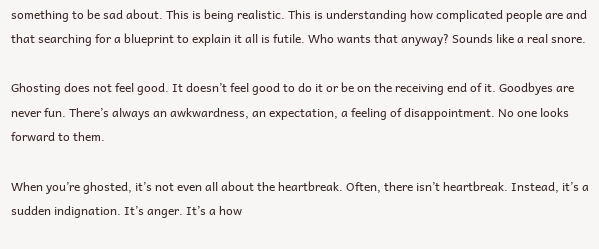something to be sad about. This is being realistic. This is understanding how complicated people are and that searching for a blueprint to explain it all is futile. Who wants that anyway? Sounds like a real snore.

Ghosting does not feel good. It doesn’t feel good to do it or be on the receiving end of it. Goodbyes are never fun. There’s always an awkwardness, an expectation, a feeling of disappointment. No one looks forward to them.

When you’re ghosted, it’s not even all about the heartbreak. Often, there isn’t heartbreak. Instead, it’s a sudden indignation. It’s anger. It’s a how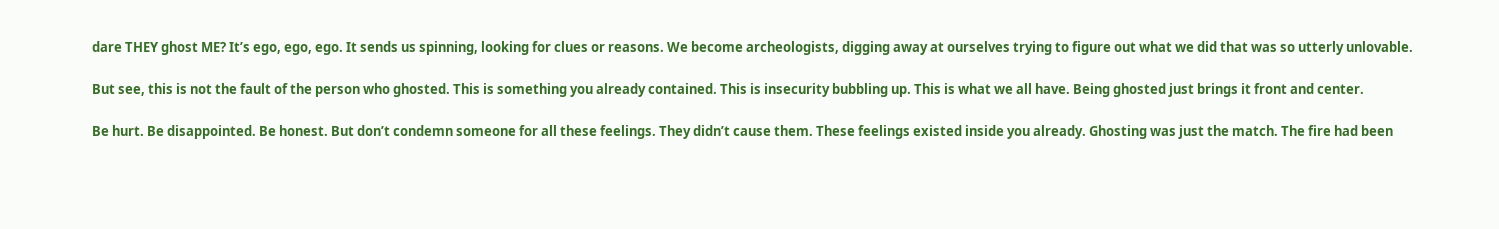dare THEY ghost ME? It’s ego, ego, ego. It sends us spinning, looking for clues or reasons. We become archeologists, digging away at ourselves trying to figure out what we did that was so utterly unlovable.

But see, this is not the fault of the person who ghosted. This is something you already contained. This is insecurity bubbling up. This is what we all have. Being ghosted just brings it front and center.

Be hurt. Be disappointed. Be honest. But don’t condemn someone for all these feelings. They didn’t cause them. These feelings existed inside you already. Ghosting was just the match. The fire had been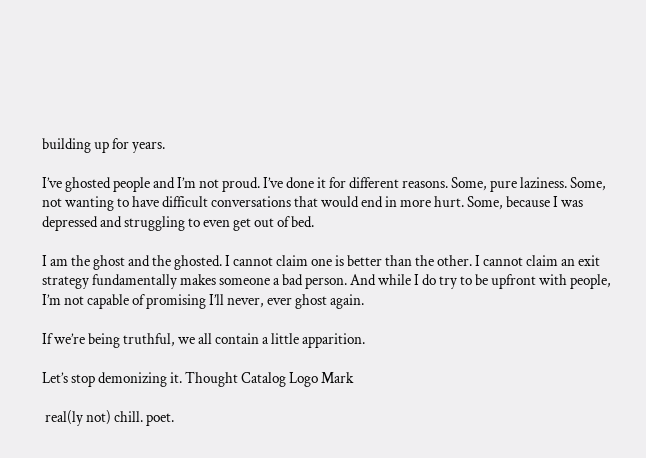building up for years.

I’ve ghosted people and I’m not proud. I’ve done it for different reasons. Some, pure laziness. Some, not wanting to have difficult conversations that would end in more hurt. Some, because I was depressed and struggling to even get out of bed.

I am the ghost and the ghosted. I cannot claim one is better than the other. I cannot claim an exit strategy fundamentally makes someone a bad person. And while I do try to be upfront with people, I’m not capable of promising I’ll never, ever ghost again.

If we’re being truthful, we all contain a little apparition.

Let’s stop demonizing it. Thought Catalog Logo Mark

 real(ly not) chill. poet.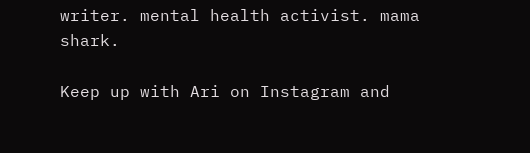writer. mental health activist. mama shark.

Keep up with Ari on Instagram and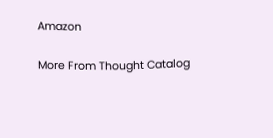Amazon

More From Thought Catalog